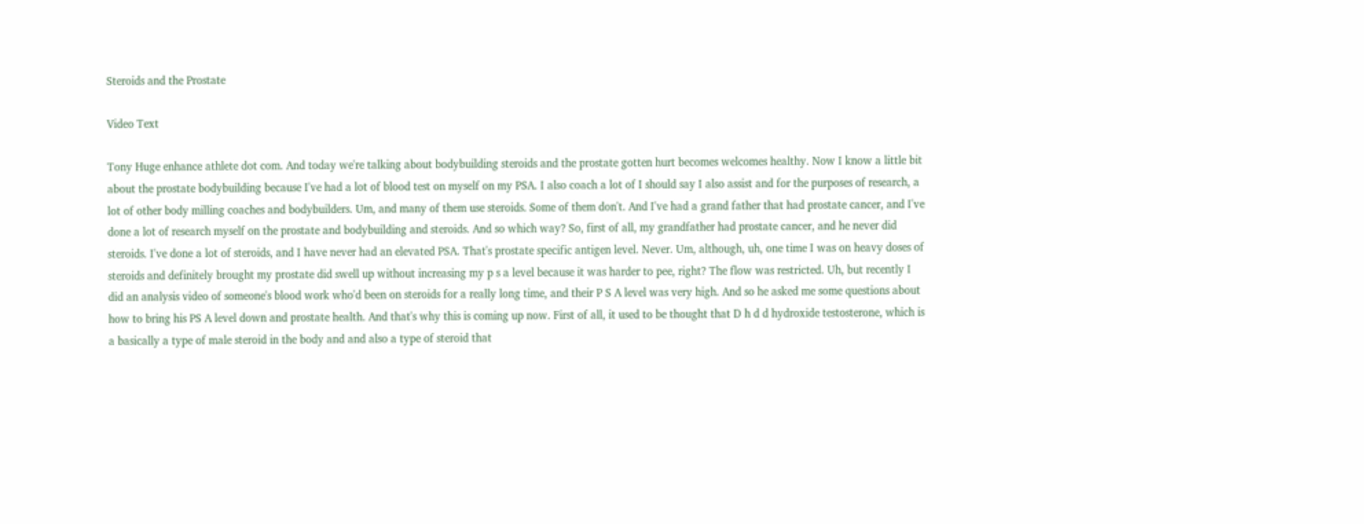Steroids and the Prostate

Video Text

Tony Huge enhance athlete dot com. And today we're talking about bodybuilding steroids and the prostate gotten hurt becomes welcomes healthy. Now I know a little bit about the prostate bodybuilding because I've had a lot of blood test on myself on my PSA. I also coach a lot of I should say I also assist and for the purposes of research, a lot of other body milling coaches and bodybuilders. Um, and many of them use steroids. Some of them don't. And I've had a grand father that had prostate cancer, and I've done a lot of research myself on the prostate and bodybuilding and steroids. And so which way? So, first of all, my grandfather had prostate cancer, and he never did steroids. I've done a lot of steroids, and I have never had an elevated PSA. That's prostate specific antigen level. Never. Um, although, uh, one time I was on heavy doses of steroids and definitely brought my prostate did swell up without increasing my p s a level because it was harder to pee, right? The flow was restricted. Uh, but recently I did an analysis video of someone's blood work who'd been on steroids for a really long time, and their P S A level was very high. And so he asked me some questions about how to bring his PS A level down and prostate health. And that's why this is coming up now. First of all, it used to be thought that D h d d hydroxide testosterone, which is a basically a type of male steroid in the body and and also a type of steroid that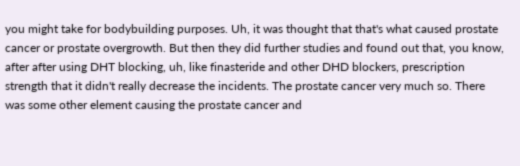you might take for bodybuilding purposes. Uh, it was thought that that's what caused prostate cancer or prostate overgrowth. But then they did further studies and found out that, you know, after after using DHT blocking, uh, like finasteride and other DHD blockers, prescription strength that it didn't really decrease the incidents. The prostate cancer very much so. There was some other element causing the prostate cancer and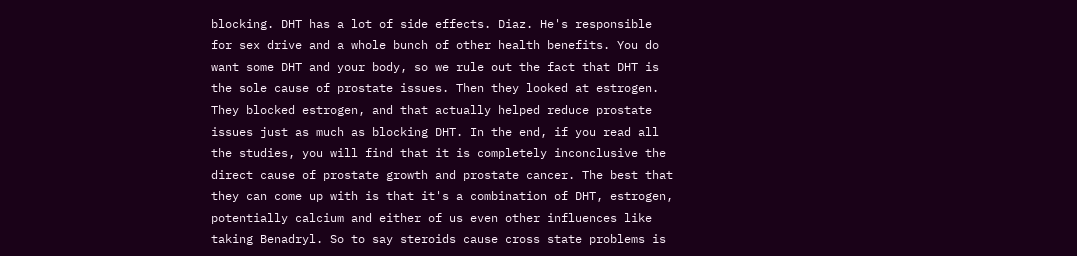blocking. DHT has a lot of side effects. Diaz. He's responsible for sex drive and a whole bunch of other health benefits. You do want some DHT and your body, so we rule out the fact that DHT is the sole cause of prostate issues. Then they looked at estrogen. They blocked estrogen, and that actually helped reduce prostate issues just as much as blocking DHT. In the end, if you read all the studies, you will find that it is completely inconclusive the direct cause of prostate growth and prostate cancer. The best that they can come up with is that it's a combination of DHT, estrogen, potentially calcium and either of us even other influences like taking Benadryl. So to say steroids cause cross state problems is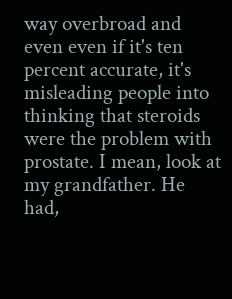way overbroad and even even if it's ten percent accurate, it's misleading people into thinking that steroids were the problem with prostate. I mean, look at my grandfather. He had,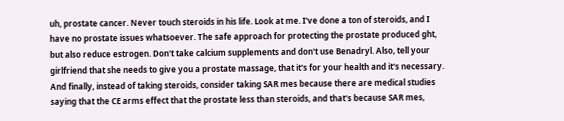uh, prostate cancer. Never touch steroids in his life. Look at me. I've done a ton of steroids, and I have no prostate issues whatsoever. The safe approach for protecting the prostate produced ght, but also reduce estrogen. Don't take calcium supplements and don't use Benadryl. Also, tell your girlfriend that she needs to give you a prostate massage, that it's for your health and it's necessary. And finally, instead of taking steroids, consider taking SAR mes because there are medical studies saying that the CE arms effect that the prostate less than steroids, and that's because SAR mes,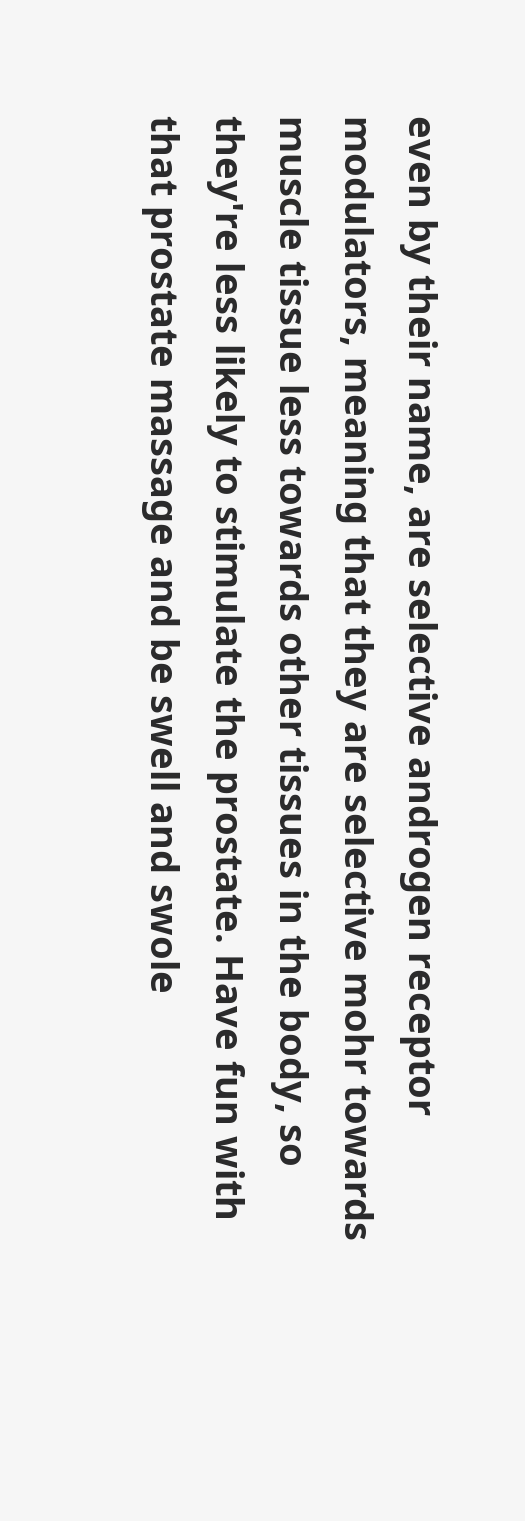even by their name, are selective androgen receptor modulators, meaning that they are selective mohr towards muscle tissue less towards other tissues in the body, so they're less likely to stimulate the prostate. Have fun with that prostate massage and be swell and swole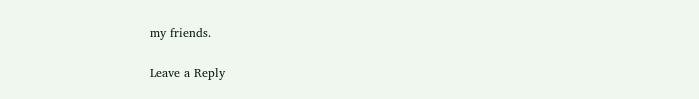my friends.

Leave a Reply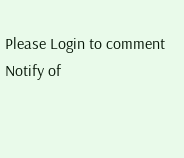Please Login to comment
Notify of